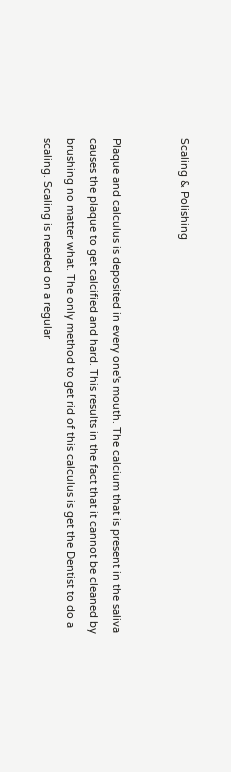Scaling & Polishing


Plaque and calculus is deposited in every one's mouth. The calcium that is present in the saliva causes the plaque to get calcified and hard. This results in the fact that it cannot be cleaned by brushing no matter what. The only method to get rid of this calculus is get the Dentist to do a scaling. Scaling is needed on a regular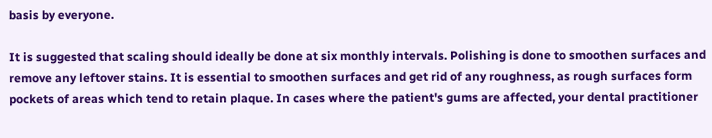basis by everyone.

It is suggested that scaling should ideally be done at six monthly intervals. Polishing is done to smoothen surfaces and remove any leftover stains. It is essential to smoothen surfaces and get rid of any roughness, as rough surfaces form pockets of areas which tend to retain plaque. In cases where the patient's gums are affected, your dental practitioner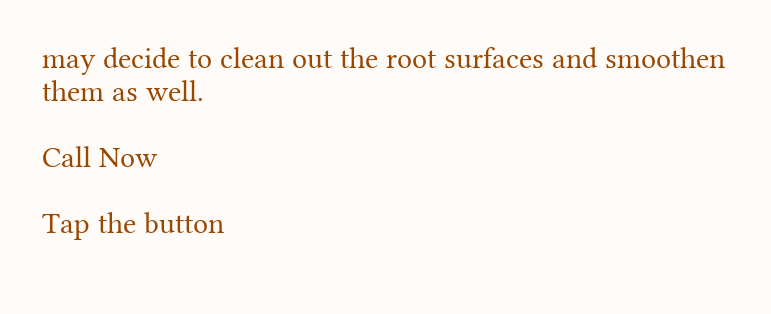may decide to clean out the root surfaces and smoothen them as well.

Call Now

Tap the button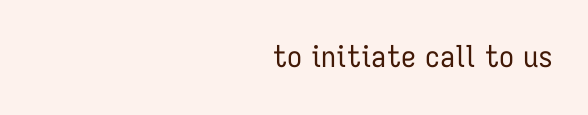to initiate call to us